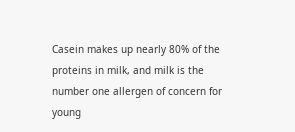Casein makes up nearly 80% of the proteins in milk, and milk is the number one allergen of concern for young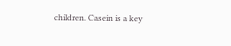children. Casein is a key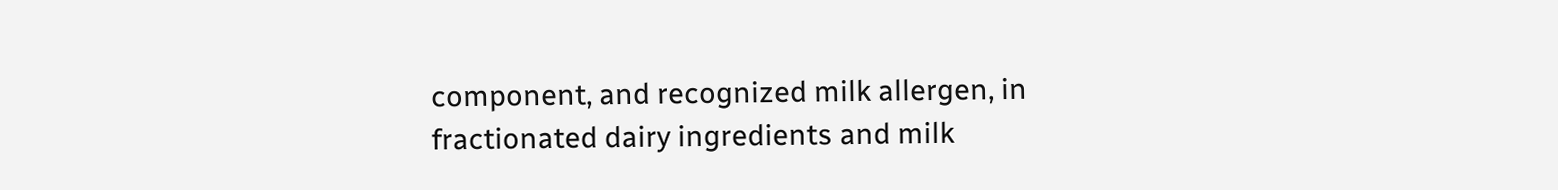component, and recognized milk allergen, in fractionated dairy ingredients and milk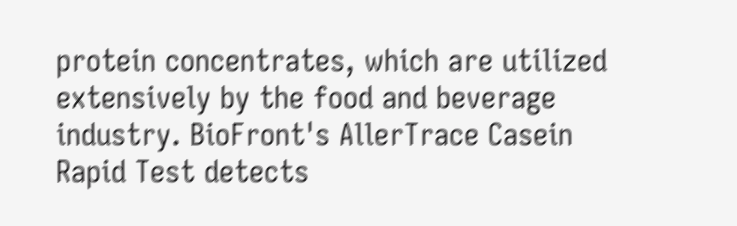protein concentrates, which are utilized extensively by the food and beverage industry. BioFront's AllerTrace Casein Rapid Test detects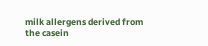milk allergens derived from the casein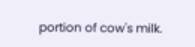portion of cow's milk.